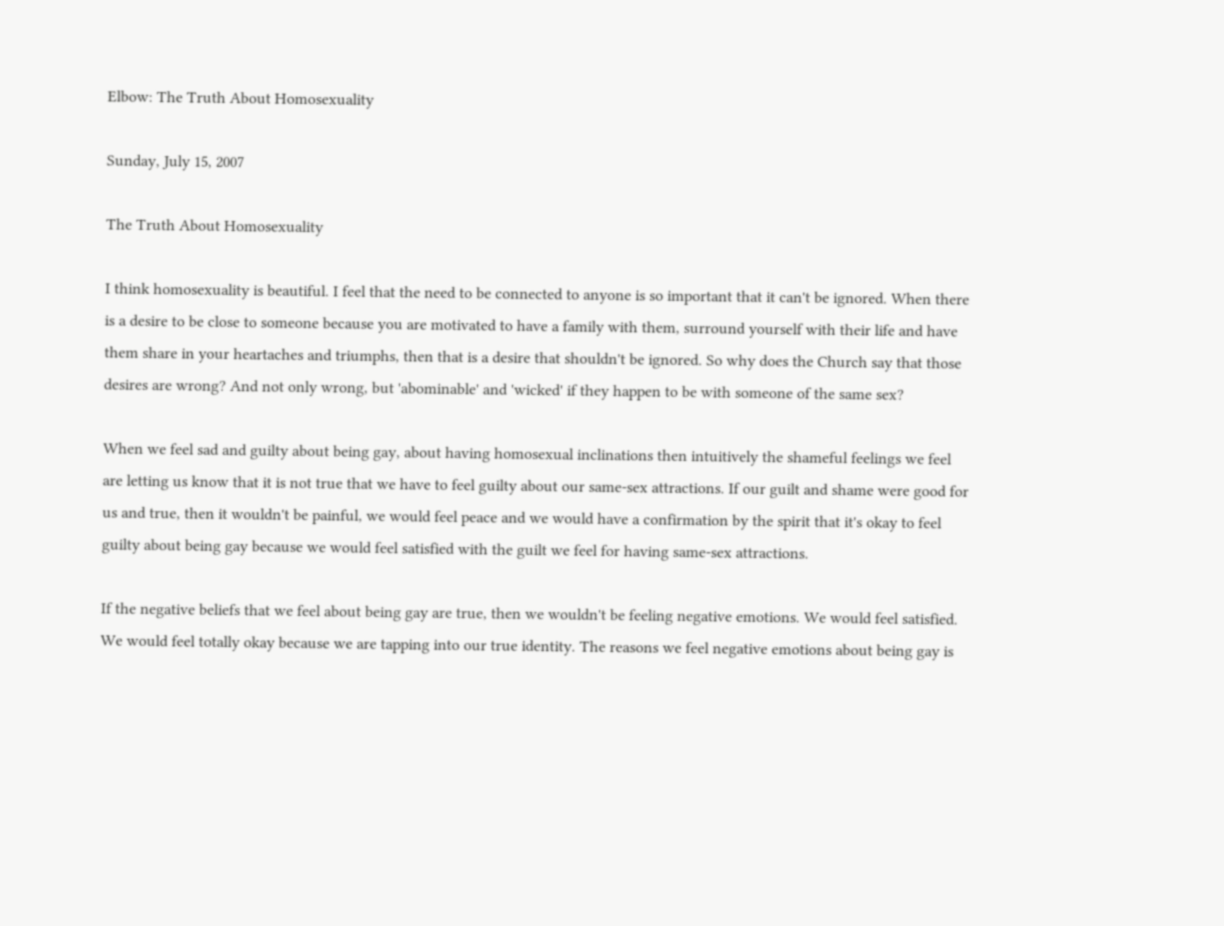Elbow: The Truth About Homosexuality

Sunday, July 15, 2007

The Truth About Homosexuality

I think homosexuality is beautiful. I feel that the need to be connected to anyone is so important that it can't be ignored. When there is a desire to be close to someone because you are motivated to have a family with them, surround yourself with their life and have them share in your heartaches and triumphs, then that is a desire that shouldn't be ignored. So why does the Church say that those desires are wrong? And not only wrong, but 'abominable' and 'wicked' if they happen to be with someone of the same sex?

When we feel sad and guilty about being gay, about having homosexual inclinations then intuitively the shameful feelings we feel are letting us know that it is not true that we have to feel guilty about our same-sex attractions. If our guilt and shame were good for us and true, then it wouldn't be painful, we would feel peace and we would have a confirmation by the spirit that it's okay to feel guilty about being gay because we would feel satisfied with the guilt we feel for having same-sex attractions.

If the negative beliefs that we feel about being gay are true, then we wouldn't be feeling negative emotions. We would feel satisfied. We would feel totally okay because we are tapping into our true identity. The reasons we feel negative emotions about being gay is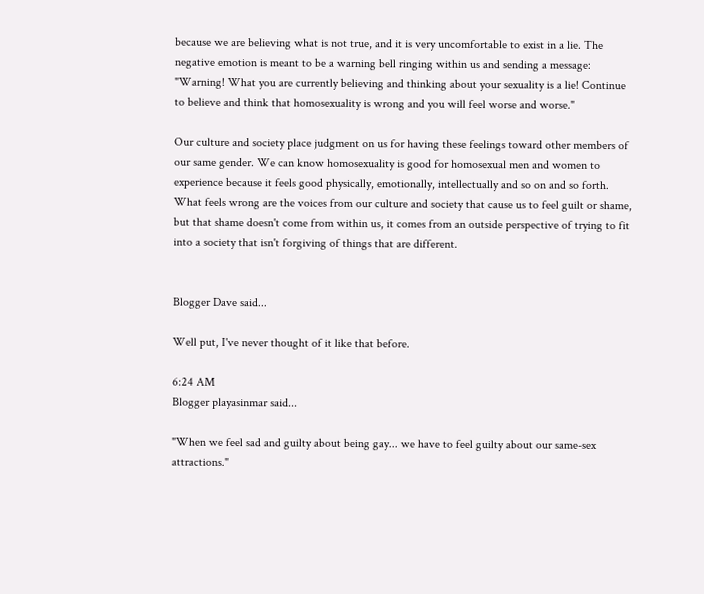because we are believing what is not true, and it is very uncomfortable to exist in a lie. The negative emotion is meant to be a warning bell ringing within us and sending a message: "Warning! What you are currently believing and thinking about your sexuality is a lie! Continue to believe and think that homosexuality is wrong and you will feel worse and worse."

Our culture and society place judgment on us for having these feelings toward other members of our same gender. We can know homosexuality is good for homosexual men and women to experience because it feels good physically, emotionally, intellectually and so on and so forth. What feels wrong are the voices from our culture and society that cause us to feel guilt or shame, but that shame doesn't come from within us, it comes from an outside perspective of trying to fit into a society that isn't forgiving of things that are different.


Blogger Dave said...

Well put, I've never thought of it like that before.

6:24 AM
Blogger playasinmar said...

"When we feel sad and guilty about being gay... we have to feel guilty about our same-sex attractions."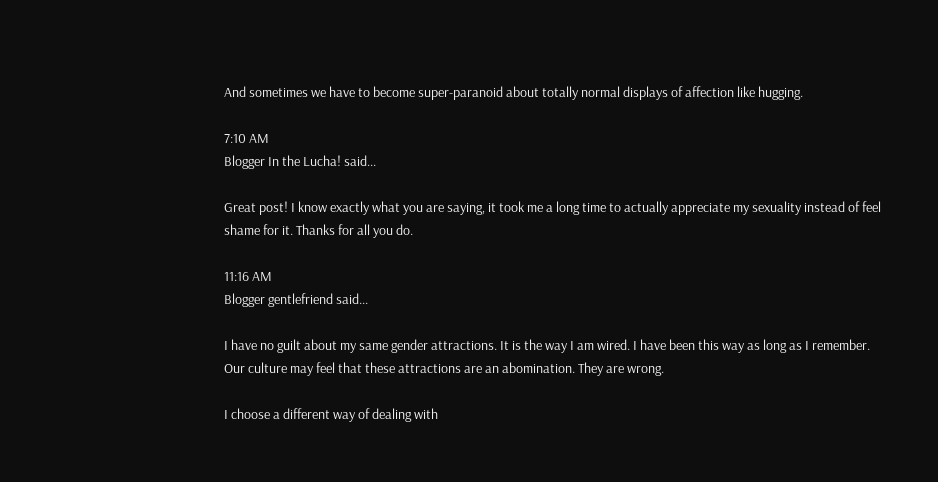And sometimes we have to become super-paranoid about totally normal displays of affection like hugging.

7:10 AM
Blogger In the Lucha! said...

Great post! I know exactly what you are saying, it took me a long time to actually appreciate my sexuality instead of feel shame for it. Thanks for all you do.

11:16 AM
Blogger gentlefriend said...

I have no guilt about my same gender attractions. It is the way I am wired. I have been this way as long as I remember. Our culture may feel that these attractions are an abomination. They are wrong.

I choose a different way of dealing with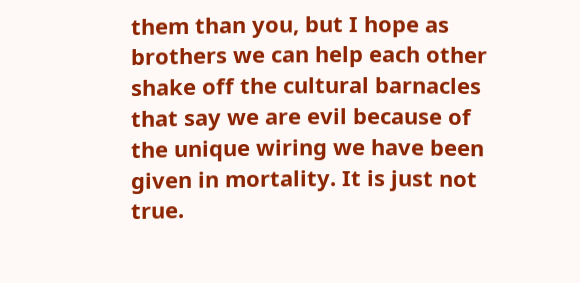them than you, but I hope as brothers we can help each other shake off the cultural barnacles that say we are evil because of the unique wiring we have been given in mortality. It is just not true.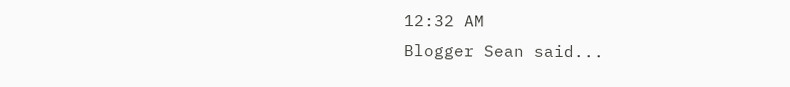12:32 AM
Blogger Sean said...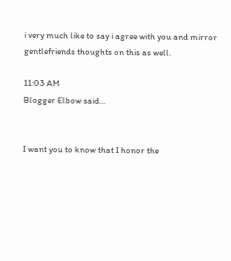i very much like to say i agree with you and mirror gentlefriends thoughts on this as well.

11:03 AM
Blogger Elbow said...


I want you to know that I honor the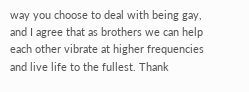way you choose to deal with being gay, and I agree that as brothers we can help each other vibrate at higher frequencies and live life to the fullest. Thank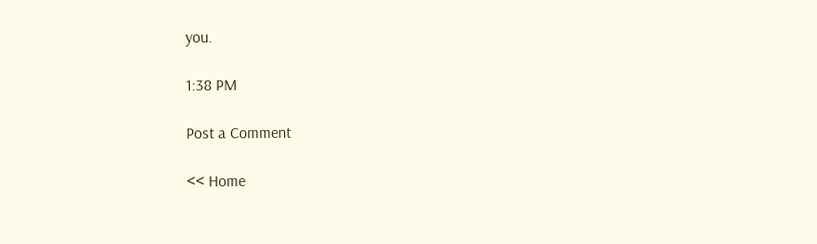you.

1:38 PM

Post a Comment

<< Home